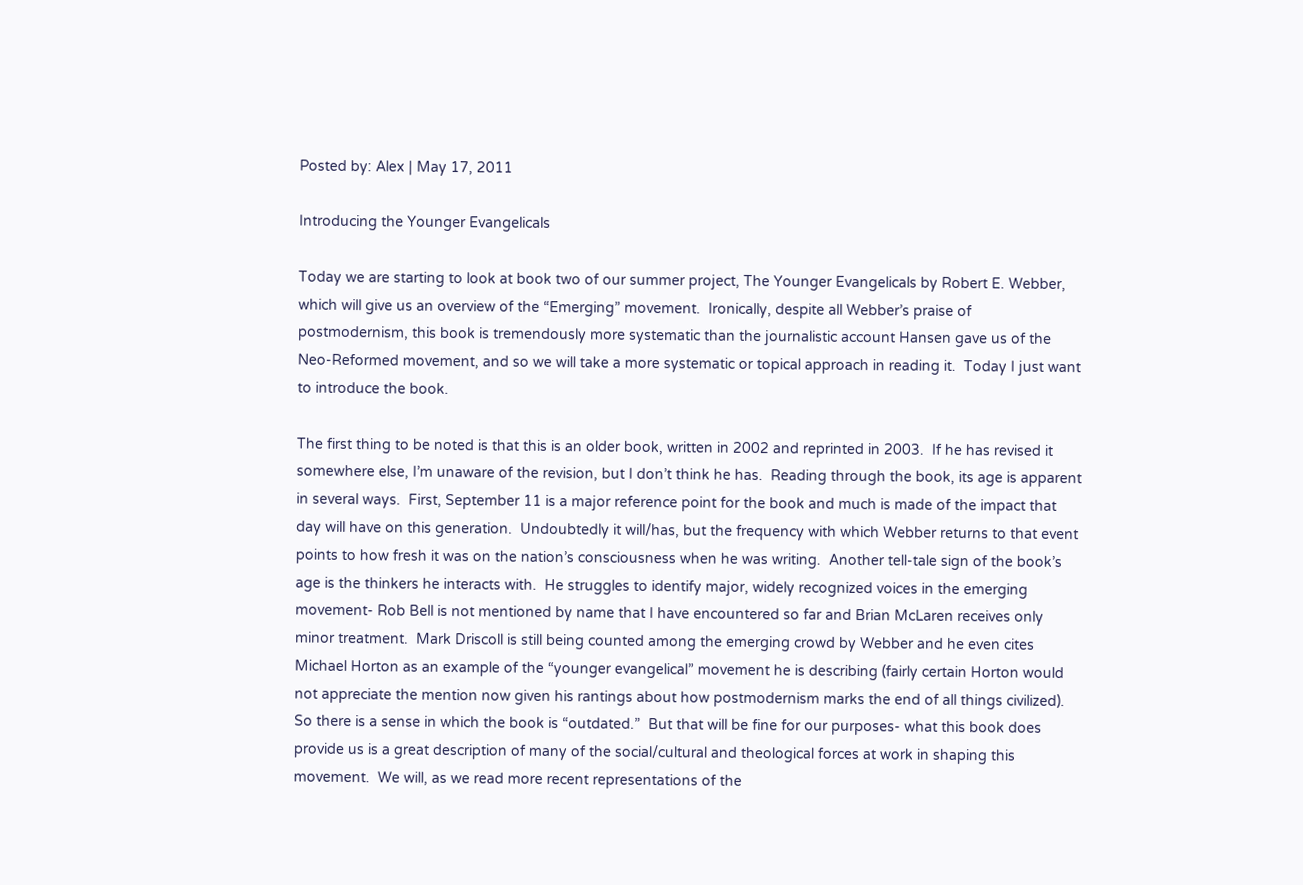Posted by: Alex | May 17, 2011

Introducing the Younger Evangelicals

Today we are starting to look at book two of our summer project, The Younger Evangelicals by Robert E. Webber, which will give us an overview of the “Emerging” movement.  Ironically, despite all Webber’s praise of postmodernism, this book is tremendously more systematic than the journalistic account Hansen gave us of the Neo-Reformed movement, and so we will take a more systematic or topical approach in reading it.  Today I just want to introduce the book.

The first thing to be noted is that this is an older book, written in 2002 and reprinted in 2003.  If he has revised it somewhere else, I’m unaware of the revision, but I don’t think he has.  Reading through the book, its age is apparent in several ways.  First, September 11 is a major reference point for the book and much is made of the impact that day will have on this generation.  Undoubtedly it will/has, but the frequency with which Webber returns to that event points to how fresh it was on the nation’s consciousness when he was writing.  Another tell-tale sign of the book’s age is the thinkers he interacts with.  He struggles to identify major, widely recognized voices in the emerging movement- Rob Bell is not mentioned by name that I have encountered so far and Brian McLaren receives only minor treatment.  Mark Driscoll is still being counted among the emerging crowd by Webber and he even cites Michael Horton as an example of the “younger evangelical” movement he is describing (fairly certain Horton would not appreciate the mention now given his rantings about how postmodernism marks the end of all things civilized).  So there is a sense in which the book is “outdated.”  But that will be fine for our purposes- what this book does provide us is a great description of many of the social/cultural and theological forces at work in shaping this movement.  We will, as we read more recent representations of the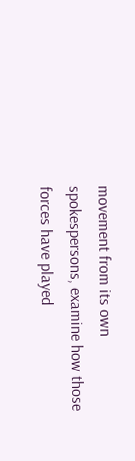movement from its own spokespersons, examine how those forces have played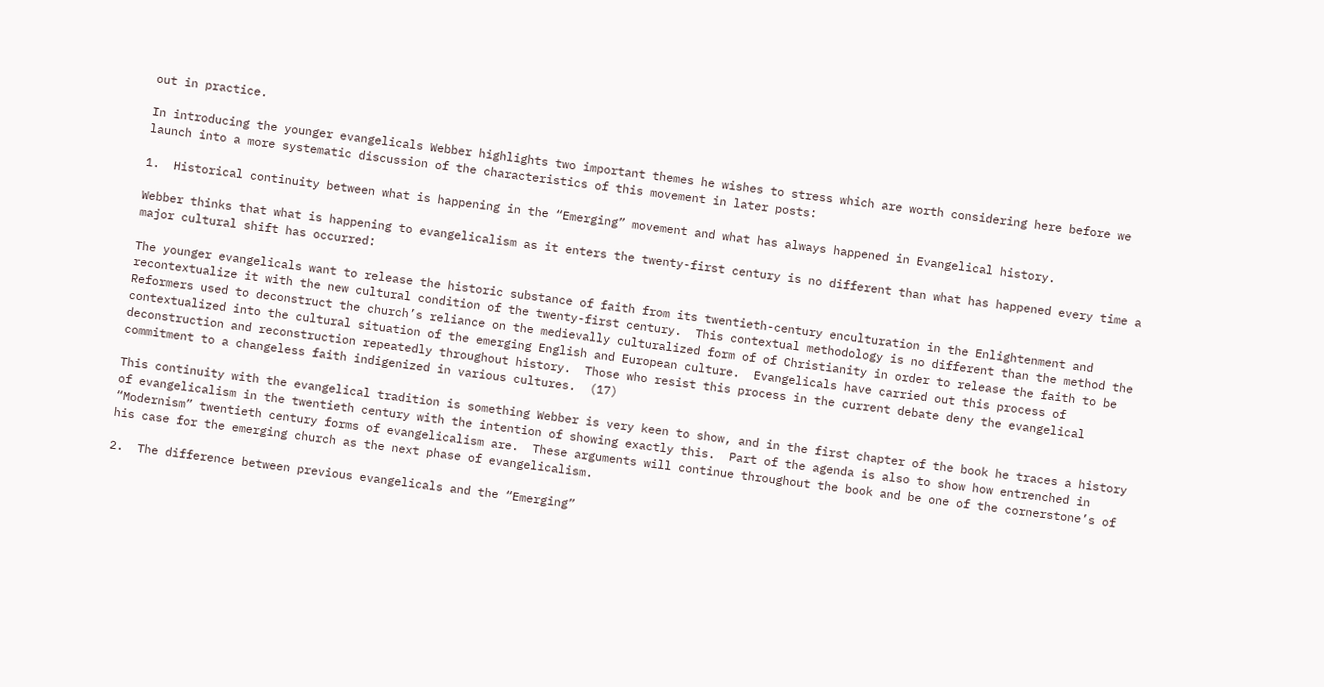out in practice.

In introducing the younger evangelicals Webber highlights two important themes he wishes to stress which are worth considering here before we launch into a more systematic discussion of the characteristics of this movement in later posts:

1.  Historical continuity between what is happening in the “Emerging” movement and what has always happened in Evangelical history.

Webber thinks that what is happening to evangelicalism as it enters the twenty-first century is no different than what has happened every time a major cultural shift has occurred:

The younger evangelicals want to release the historic substance of faith from its twentieth-century enculturation in the Enlightenment and recontextualize it with the new cultural condition of the twenty-first century.  This contextual methodology is no different than the method the Reformers used to deconstruct the church’s reliance on the medievally culturalized form of of Christianity in order to release the faith to be contextualized into the cultural situation of the emerging English and European culture.  Evangelicals have carried out this process of deconstruction and reconstruction repeatedly throughout history.  Those who resist this process in the current debate deny the evangelical commitment to a changeless faith indigenized in various cultures.  (17)

This continuity with the evangelical tradition is something Webber is very keen to show, and in the first chapter of the book he traces a history of evangelicalism in the twentieth century with the intention of showing exactly this.  Part of the agenda is also to show how entrenched in “Modernism” twentieth century forms of evangelicalism are.  These arguments will continue throughout the book and be one of the cornerstone’s of his case for the emerging church as the next phase of evangelicalism.

2.  The difference between previous evangelicals and the “Emerging”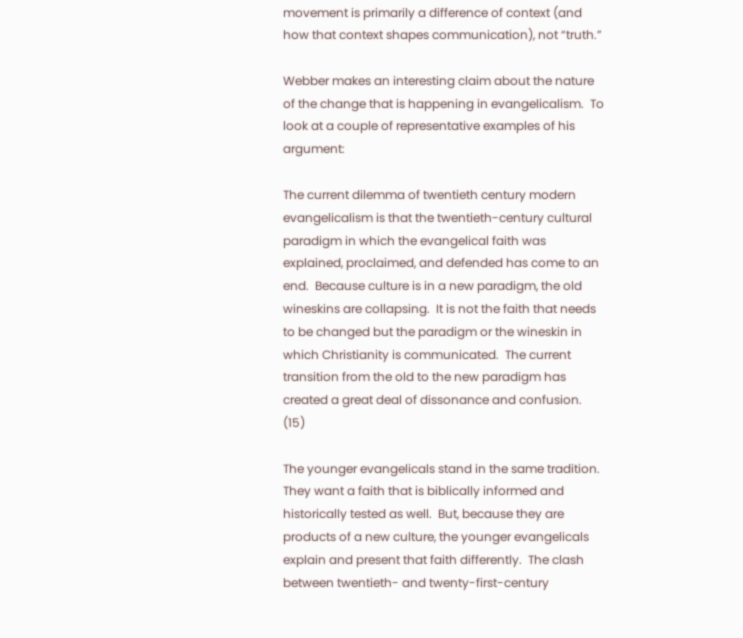movement is primarily a difference of context (and how that context shapes communication), not “truth.”

Webber makes an interesting claim about the nature of the change that is happening in evangelicalism.  To look at a couple of representative examples of his argument:

The current dilemma of twentieth century modern evangelicalism is that the twentieth-century cultural paradigm in which the evangelical faith was explained, proclaimed, and defended has come to an end.  Because culture is in a new paradigm, the old wineskins are collapsing.  It is not the faith that needs to be changed but the paradigm or the wineskin in which Christianity is communicated.  The current transition from the old to the new paradigm has created a great deal of dissonance and confusion.  (15)

The younger evangelicals stand in the same tradition.  They want a faith that is biblically informed and historically tested as well.  But, because they are products of a new culture, the younger evangelicals explain and present that faith differently.  The clash between twentieth- and twenty-first-century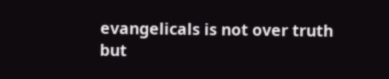evangelicals is not over truth but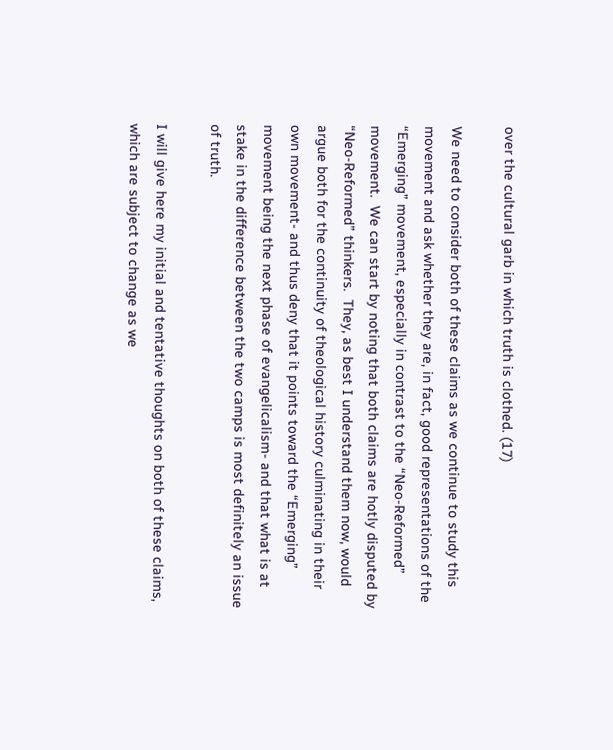over the cultural garb in which truth is clothed. (17)

We need to consider both of these claims as we continue to study this movement and ask whether they are, in fact, good representations of the “Emerging” movement, especially in contrast to the “Neo-Reformed” movement.  We can start by noting that both claims are hotly disputed by “Neo-Reformed” thinkers.  They, as best I understand them now, would argue both for the continuity of theological history culminating in their own movement- and thus deny that it points toward the “Emerging” movement being the next phase of evangelicalism- and that what is at stake in the difference between the two camps is most definitely an issue of truth.

I will give here my initial and tentative thoughts on both of these claims, which are subject to change as we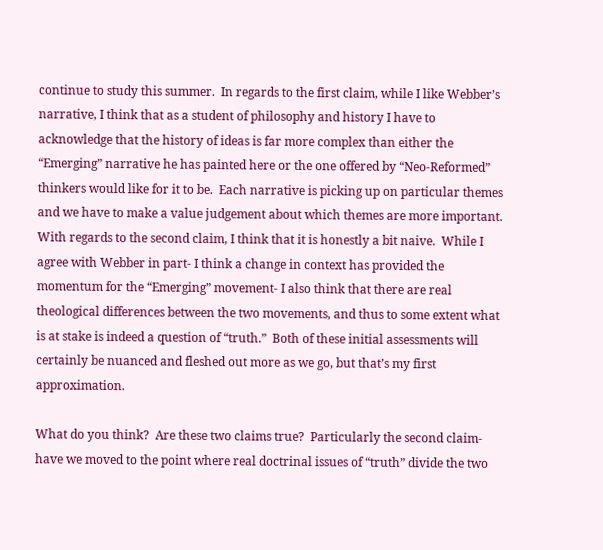continue to study this summer.  In regards to the first claim, while I like Webber’s narrative, I think that as a student of philosophy and history I have to acknowledge that the history of ideas is far more complex than either the “Emerging” narrative he has painted here or the one offered by “Neo-Reformed” thinkers would like for it to be.  Each narrative is picking up on particular themes and we have to make a value judgement about which themes are more important.  With regards to the second claim, I think that it is honestly a bit naive.  While I agree with Webber in part- I think a change in context has provided the momentum for the “Emerging” movement- I also think that there are real theological differences between the two movements, and thus to some extent what is at stake is indeed a question of “truth.”  Both of these initial assessments will certainly be nuanced and fleshed out more as we go, but that’s my first approximation.

What do you think?  Are these two claims true?  Particularly the second claim- have we moved to the point where real doctrinal issues of “truth” divide the two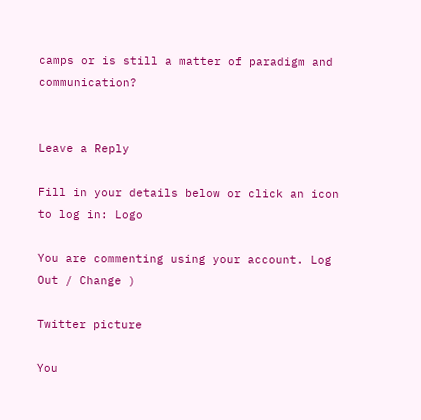camps or is still a matter of paradigm and communication?


Leave a Reply

Fill in your details below or click an icon to log in: Logo

You are commenting using your account. Log Out / Change )

Twitter picture

You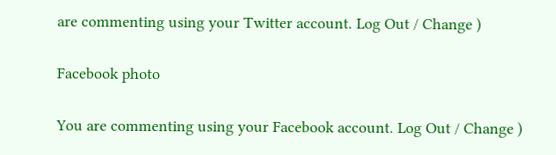are commenting using your Twitter account. Log Out / Change )

Facebook photo

You are commenting using your Facebook account. Log Out / Change )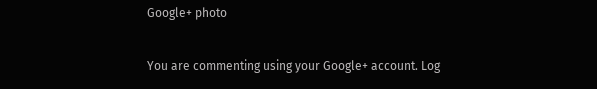Google+ photo

You are commenting using your Google+ account. Log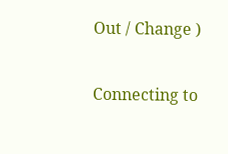Out / Change )

Connecting to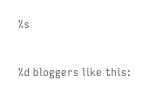%s


%d bloggers like this: